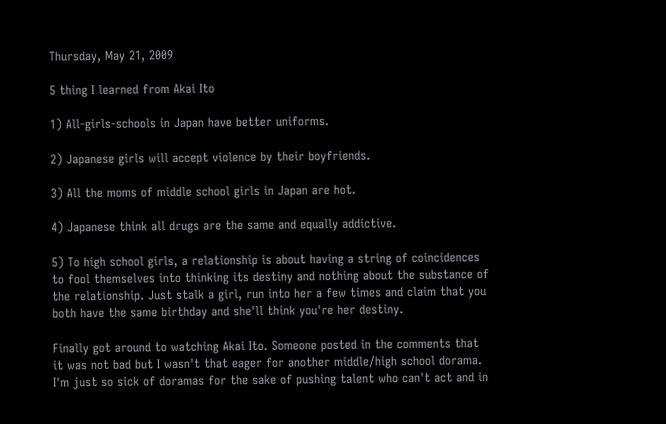Thursday, May 21, 2009

5 thing I learned from Akai Ito

1) All-girls-schools in Japan have better uniforms.

2) Japanese girls will accept violence by their boyfriends.

3) All the moms of middle school girls in Japan are hot.

4) Japanese think all drugs are the same and equally addictive.

5) To high school girls, a relationship is about having a string of coincidences to fool themselves into thinking its destiny and nothing about the substance of the relationship. Just stalk a girl, run into her a few times and claim that you both have the same birthday and she'll think you're her destiny.

Finally got around to watching Akai Ito. Someone posted in the comments that it was not bad but I wasn't that eager for another middle/high school dorama. I'm just so sick of doramas for the sake of pushing talent who can't act and in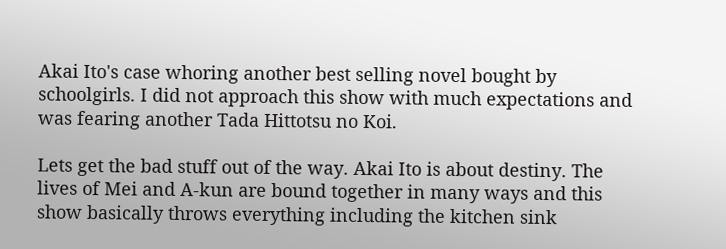Akai Ito's case whoring another best selling novel bought by schoolgirls. I did not approach this show with much expectations and was fearing another Tada Hittotsu no Koi.

Lets get the bad stuff out of the way. Akai Ito is about destiny. The lives of Mei and A-kun are bound together in many ways and this show basically throws everything including the kitchen sink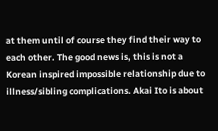at them until of course they find their way to each other. The good news is, this is not a Korean inspired impossible relationship due to illness/sibling complications. Akai Ito is about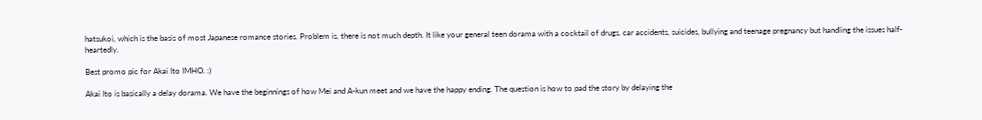hatsukoi, which is the basis of most Japanese romance stories. Problem is, there is not much depth. It like your general teen dorama with a cocktail of drugs, car accidents, suicides, bullying and teenage pregnancy but handling the issues half-heartedly.

Best promo pic for Akai Ito IMHO. :)

Akai Ito is basically a delay dorama. We have the beginnings of how Mei and A-kun meet and we have the happy ending. The question is how to pad the story by delaying the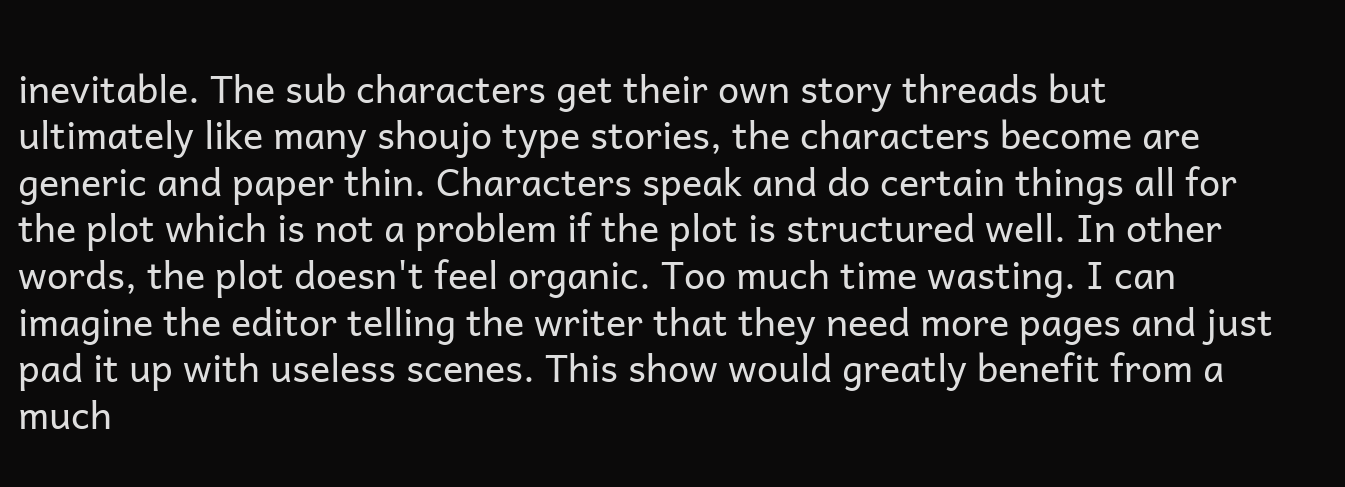inevitable. The sub characters get their own story threads but ultimately like many shoujo type stories, the characters become are generic and paper thin. Characters speak and do certain things all for the plot which is not a problem if the plot is structured well. In other words, the plot doesn't feel organic. Too much time wasting. I can imagine the editor telling the writer that they need more pages and just pad it up with useless scenes. This show would greatly benefit from a much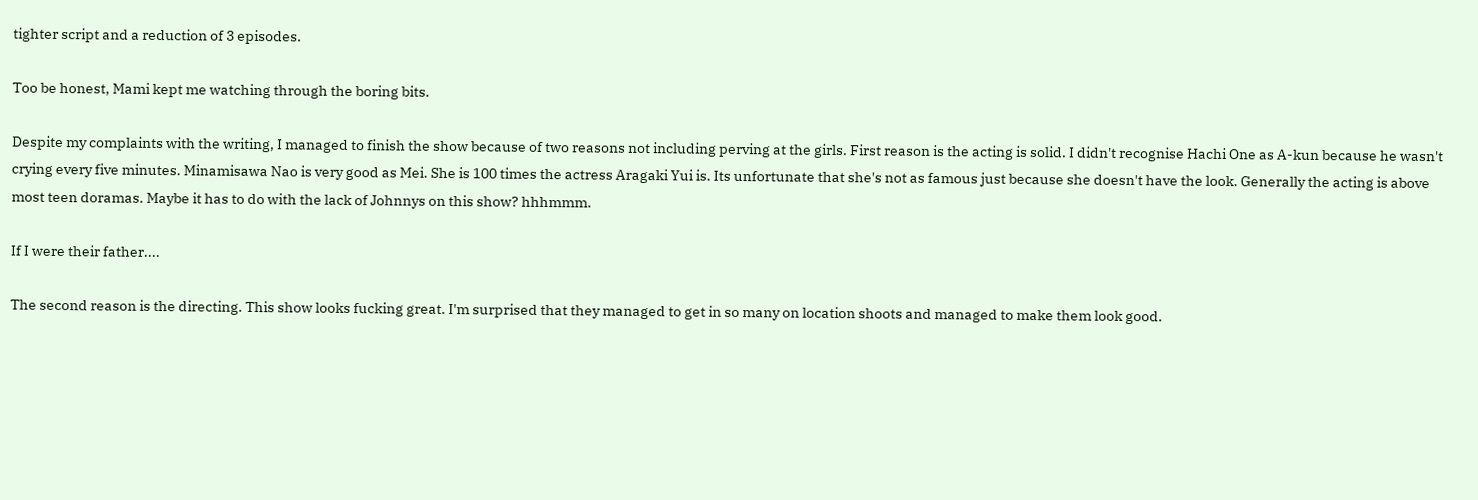tighter script and a reduction of 3 episodes.

Too be honest, Mami kept me watching through the boring bits.

Despite my complaints with the writing, I managed to finish the show because of two reasons not including perving at the girls. First reason is the acting is solid. I didn't recognise Hachi One as A-kun because he wasn't crying every five minutes. Minamisawa Nao is very good as Mei. She is 100 times the actress Aragaki Yui is. Its unfortunate that she's not as famous just because she doesn't have the look. Generally the acting is above most teen doramas. Maybe it has to do with the lack of Johnnys on this show? hhhmmm.

If I were their father....

The second reason is the directing. This show looks fucking great. I'm surprised that they managed to get in so many on location shoots and managed to make them look good.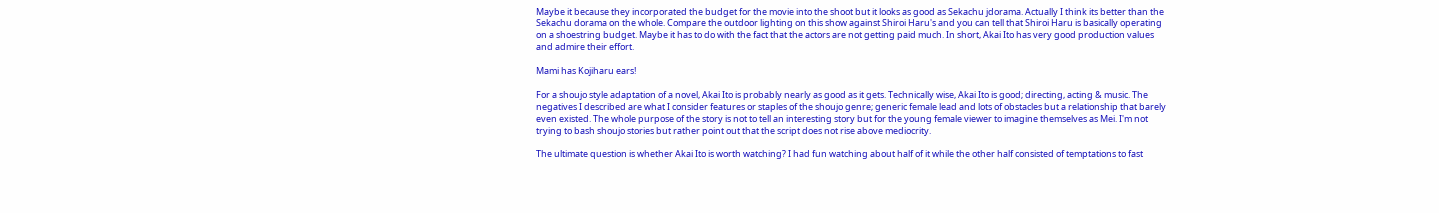Maybe it because they incorporated the budget for the movie into the shoot but it looks as good as Sekachu jdorama. Actually I think its better than the Sekachu dorama on the whole. Compare the outdoor lighting on this show against Shiroi Haru's and you can tell that Shiroi Haru is basically operating on a shoestring budget. Maybe it has to do with the fact that the actors are not getting paid much. In short, Akai Ito has very good production values and admire their effort.

Mami has Kojiharu ears!

For a shoujo style adaptation of a novel, Akai Ito is probably nearly as good as it gets. Technically wise, Akai Ito is good; directing, acting & music. The negatives I described are what I consider features or staples of the shoujo genre; generic female lead and lots of obstacles but a relationship that barely even existed. The whole purpose of the story is not to tell an interesting story but for the young female viewer to imagine themselves as Mei. I'm not trying to bash shoujo stories but rather point out that the script does not rise above mediocrity.

The ultimate question is whether Akai Ito is worth watching? I had fun watching about half of it while the other half consisted of temptations to fast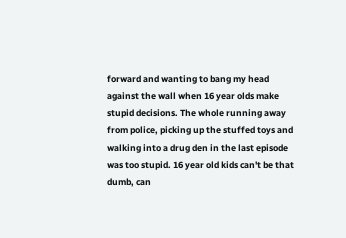forward and wanting to bang my head against the wall when 16 year olds make stupid decisions. The whole running away from police, picking up the stuffed toys and walking into a drug den in the last episode was too stupid. 16 year old kids can't be that dumb, can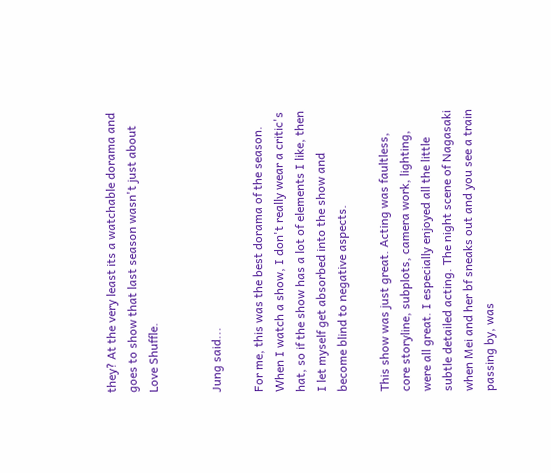they? At the very least its a watchable dorama and goes to show that last season wasn't just about Love Shuffle.


Jung said...

For me, this was the best dorama of the season. When I watch a show, I don't really wear a critic's hat, so if the show has a lot of elements I like, then I let myself get absorbed into the show and become blind to negative aspects.

This show was just great. Acting was faultless, core storyline, subplots, camera work, lighting, were all great. I especially enjoyed all the little subtle detailed acting. The night scene of Nagasaki when Mei and her bf sneaks out and you see a train passing by, was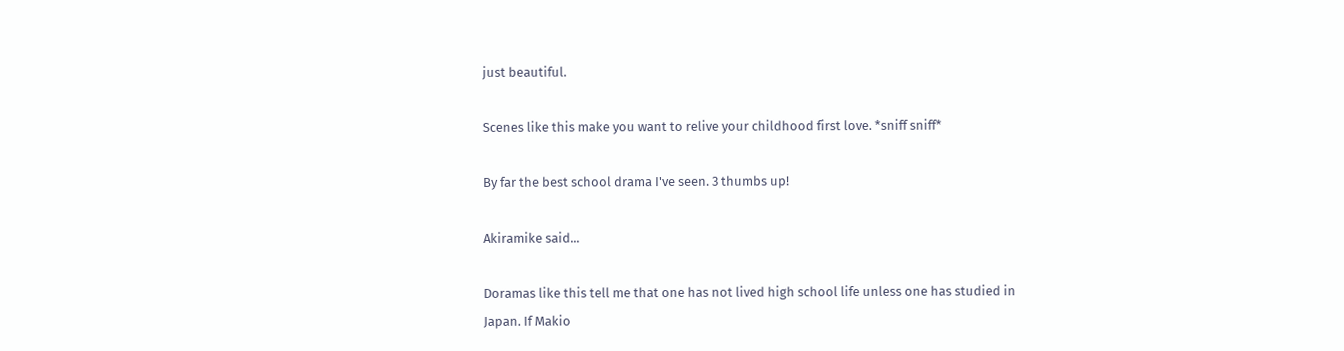just beautiful.

Scenes like this make you want to relive your childhood first love. *sniff sniff*

By far the best school drama I've seen. 3 thumbs up!

Akiramike said...

Doramas like this tell me that one has not lived high school life unless one has studied in Japan. If Makio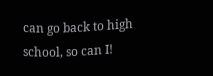can go back to high school, so can I!